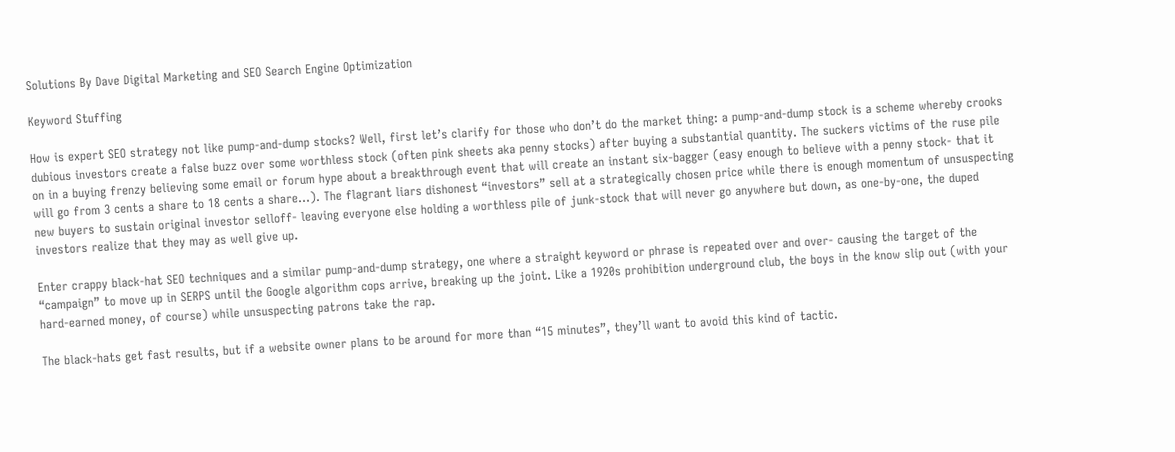Solutions By Dave Digital Marketing and SEO Search Engine Optimization

Keyword Stuffing

How is expert SEO strategy not like pump-and-dump stocks? Well, first let’s clarify for those who don’t do the market thing: a pump-and-dump stock is a scheme whereby crooks dubious investors create a false buzz over some worthless stock (often pink sheets aka penny stocks) after buying a substantial quantity. The suckers victims of the ruse pile on in a buying frenzy believing some email or forum hype about a breakthrough event that will create an instant six-bagger (easy enough to believe with a penny stock- that it will go from 3 cents a share to 18 cents a share…). The flagrant liars dishonest “investors” sell at a strategically chosen price while there is enough momentum of unsuspecting new buyers to sustain original investor selloff- leaving everyone else holding a worthless pile of junk-stock that will never go anywhere but down, as one-by-one, the duped investors realize that they may as well give up.

Enter crappy black-hat SEO techniques and a similar pump-and-dump strategy, one where a straight keyword or phrase is repeated over and over- causing the target of the “campaign” to move up in SERPS until the Google algorithm cops arrive, breaking up the joint. Like a 1920s prohibition underground club, the boys in the know slip out (with your hard-earned money, of course) while unsuspecting patrons take the rap.

The black-hats get fast results, but if a website owner plans to be around for more than “15 minutes”, they’ll want to avoid this kind of tactic.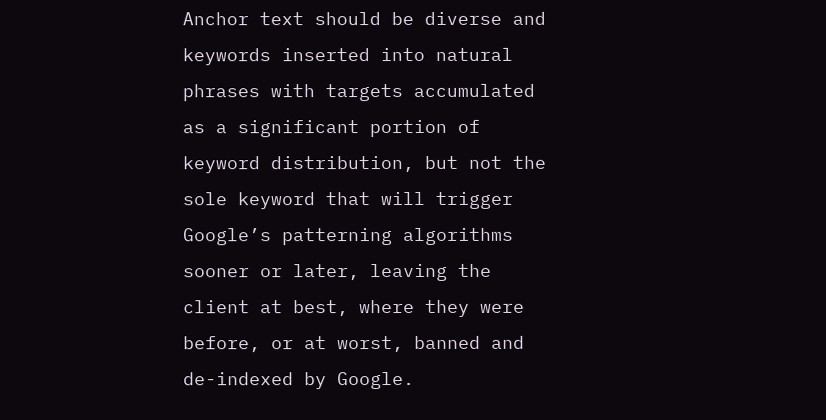Anchor text should be diverse and keywords inserted into natural phrases with targets accumulated as a significant portion of keyword distribution, but not the sole keyword that will trigger Google’s patterning algorithms sooner or later, leaving the client at best, where they were before, or at worst, banned and de-indexed by Google.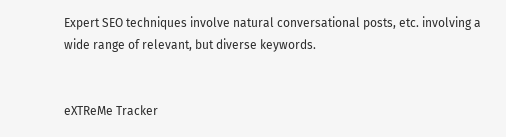Expert SEO techniques involve natural conversational posts, etc. involving a wide range of relevant, but diverse keywords.


eXTReMe Tracker